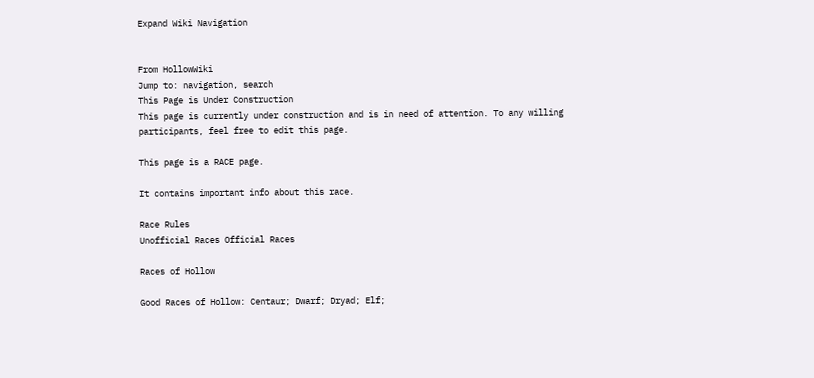Expand Wiki Navigation


From HollowWiki
Jump to: navigation, search
This Page is Under Construction
This page is currently under construction and is in need of attention. To any willing participants, feel free to edit this page.

This page is a RACE page.

It contains important info about this race.

Race Rules
Unofficial Races Official Races

Races of Hollow

Good Races of Hollow: Centaur; Dwarf; Dryad; Elf;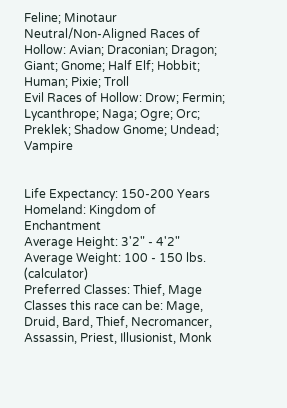Feline; Minotaur
Neutral/Non-Aligned Races of Hollow: Avian; Draconian; Dragon; Giant; Gnome; Half Elf; Hobbit; Human; Pixie; Troll
Evil Races of Hollow: Drow; Fermin; Lycanthrope; Naga; Ogre; Orc; Preklek; Shadow Gnome; Undead; Vampire


Life Expectancy: 150-200 Years
Homeland: Kingdom of Enchantment
Average Height: 3'2" - 4'2"
Average Weight: 100 - 150 lbs. (calculator)
Preferred Classes: Thief, Mage
Classes this race can be: Mage, Druid, Bard, Thief, Necromancer, Assassin, Priest, Illusionist, Monk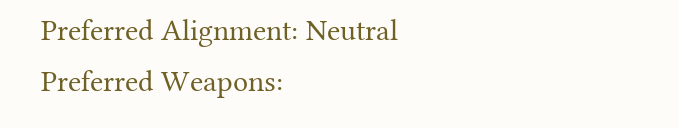Preferred Alignment: Neutral
Preferred Weapons: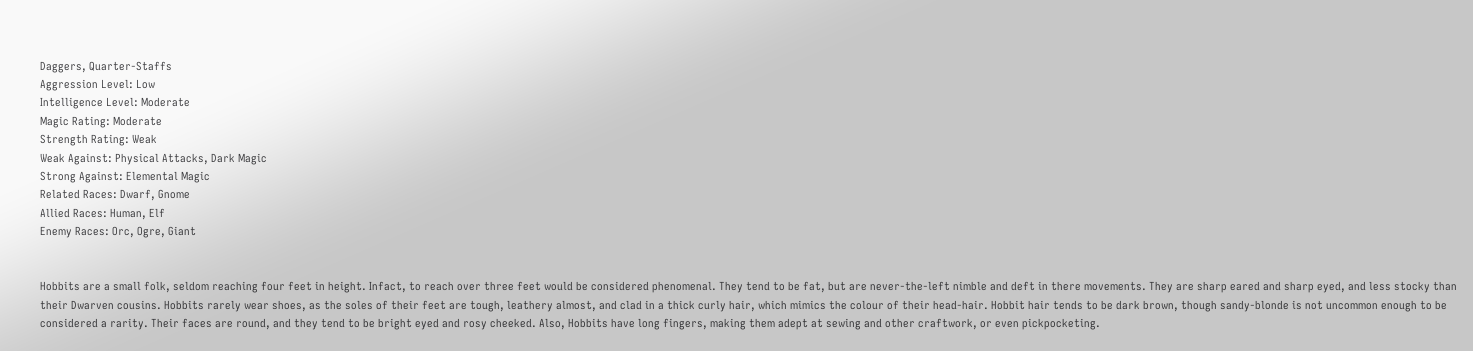Daggers, Quarter-Staffs
Aggression Level: Low
Intelligence Level: Moderate
Magic Rating: Moderate
Strength Rating: Weak
Weak Against: Physical Attacks, Dark Magic
Strong Against: Elemental Magic
Related Races: Dwarf, Gnome
Allied Races: Human, Elf
Enemy Races: Orc, Ogre, Giant


Hobbits are a small folk, seldom reaching four feet in height. Infact, to reach over three feet would be considered phenomenal. They tend to be fat, but are never-the-left nimble and deft in there movements. They are sharp eared and sharp eyed, and less stocky than their Dwarven cousins. Hobbits rarely wear shoes, as the soles of their feet are tough, leathery almost, and clad in a thick curly hair, which mimics the colour of their head-hair. Hobbit hair tends to be dark brown, though sandy-blonde is not uncommon enough to be considered a rarity. Their faces are round, and they tend to be bright eyed and rosy cheeked. Also, Hobbits have long fingers, making them adept at sewing and other craftwork, or even pickpocketing.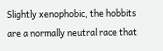Slightly xenophobic, the hobbits are a normally neutral race that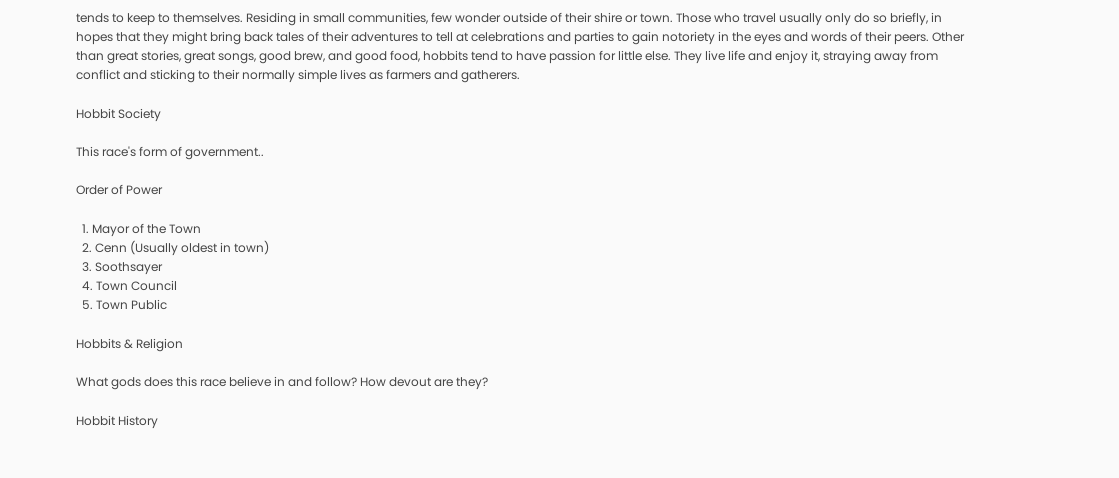tends to keep to themselves. Residing in small communities, few wonder outside of their shire or town. Those who travel usually only do so briefly, in hopes that they might bring back tales of their adventures to tell at celebrations and parties to gain notoriety in the eyes and words of their peers. Other than great stories, great songs, good brew, and good food, hobbits tend to have passion for little else. They live life and enjoy it, straying away from conflict and sticking to their normally simple lives as farmers and gatherers.

Hobbit Society

This race's form of government..

Order of Power

  1. Mayor of the Town
  2. Cenn (Usually oldest in town)
  3. Soothsayer
  4. Town Council
  5. Town Public

Hobbits & Religion

What gods does this race believe in and follow? How devout are they?

Hobbit History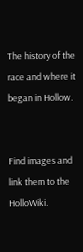The history of the race and where it began in Hollow.


Find images and link them to the HolloWiki.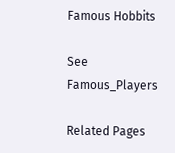Famous Hobbits

See Famous_Players

Related Pages